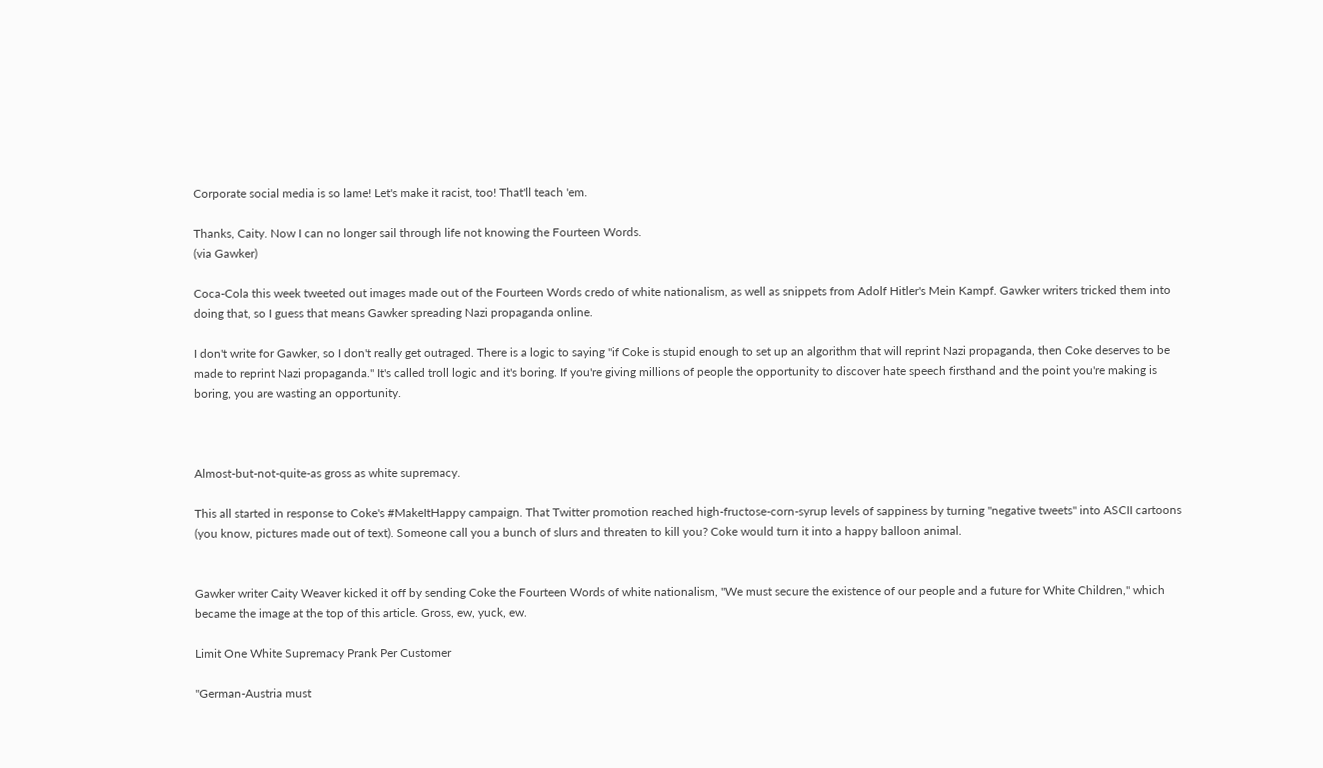Corporate social media is so lame! Let's make it racist, too! That'll teach 'em.

Thanks, Caity. Now I can no longer sail through life not knowing the Fourteen Words.
(via Gawker)

Coca-Cola this week tweeted out images made out of the Fourteen Words credo of white nationalism, as well as snippets from Adolf Hitler's Mein Kampf. Gawker writers tricked them into doing that, so I guess that means Gawker spreading Nazi propaganda online.

I don't write for Gawker, so I don't really get outraged. There is a logic to saying "if Coke is stupid enough to set up an algorithm that will reprint Nazi propaganda, then Coke deserves to be made to reprint Nazi propaganda." It's called troll logic and it's boring. If you're giving millions of people the opportunity to discover hate speech firsthand and the point you're making is boring, you are wasting an opportunity.



Almost-but-not-quite-as gross as white supremacy.

This all started in response to Coke's #MakeItHappy campaign. That Twitter promotion reached high-fructose-corn-syrup levels of sappiness by turning "negative tweets" into ASCII cartoons (you know, pictures made out of text). Someone call you a bunch of slurs and threaten to kill you? Coke would turn it into a happy balloon animal.


Gawker writer Caity Weaver kicked it off by sending Coke the Fourteen Words of white nationalism, "We must secure the existence of our people and a future for White Children," which became the image at the top of this article. Gross, ew, yuck, ew.

Limit One White Supremacy Prank Per Customer

"German-Austria must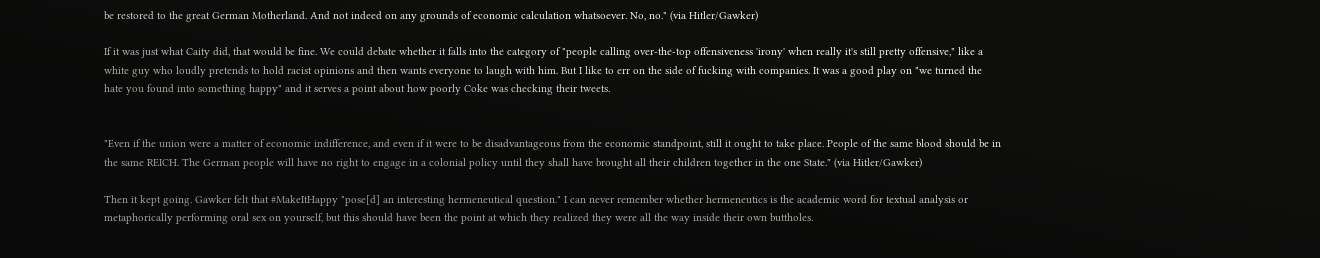be restored to the great German Motherland. And not indeed on any grounds of economic calculation whatsoever. No, no." (via Hitler/Gawker)

If it was just what Caity did, that would be fine. We could debate whether it falls into the category of "people calling over-the-top offensiveness 'irony' when really it's still pretty offensive," like a white guy who loudly pretends to hold racist opinions and then wants everyone to laugh with him. But I like to err on the side of fucking with companies. It was a good play on "we turned the hate you found into something happy" and it serves a point about how poorly Coke was checking their tweets.


"Even if the union were a matter of economic indifference, and even if it were to be disadvantageous from the economic standpoint, still it ought to take place. People of the same blood should be in the same REICH. The German people will have no right to engage in a colonial policy until they shall have brought all their children together in the one State." (via Hitler/Gawker)

Then it kept going. Gawker felt that #MakeItHappy "pose[d] an interesting hermeneutical question." I can never remember whether hermeneutics is the academic word for textual analysis or metaphorically performing oral sex on yourself, but this should have been the point at which they realized they were all the way inside their own buttholes.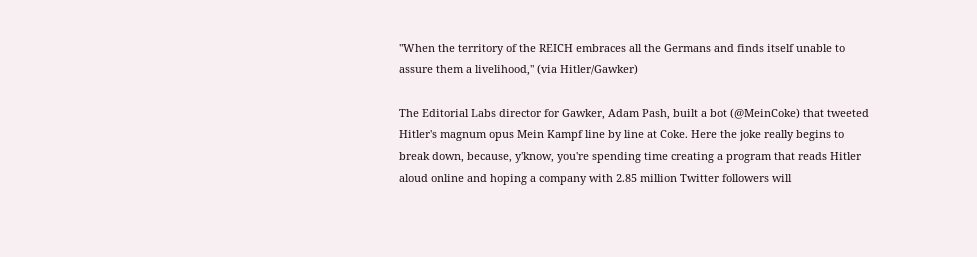"When the territory of the REICH embraces all the Germans and finds itself unable to assure them a livelihood," (via Hitler/Gawker)

The Editorial Labs director for Gawker, Adam Pash, built a bot (@MeinCoke) that tweeted Hitler's magnum opus Mein Kampf line by line at Coke. Here the joke really begins to break down, because, y'know, you're spending time creating a program that reads Hitler aloud online and hoping a company with 2.85 million Twitter followers will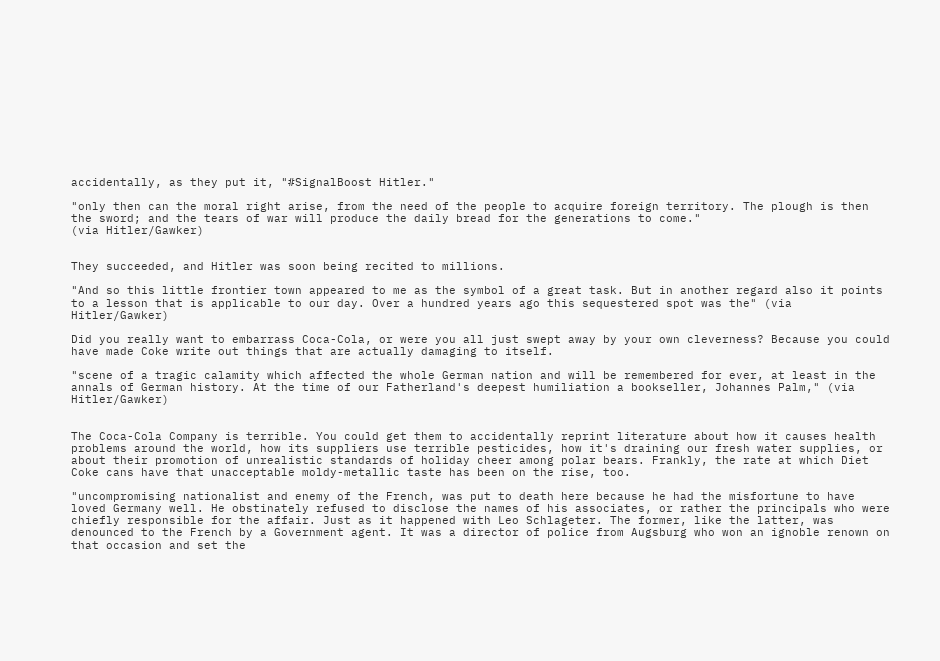accidentally, as they put it, "#SignalBoost Hitler."

"only then can the moral right arise, from the need of the people to acquire foreign territory. The plough is then the sword; and the tears of war will produce the daily bread for the generations to come."
(via Hitler/Gawker)


They succeeded, and Hitler was soon being recited to millions.

"And so this little frontier town appeared to me as the symbol of a great task. But in another regard also it points to a lesson that is applicable to our day. Over a hundred years ago this sequestered spot was the" (via Hitler/Gawker)

Did you really want to embarrass Coca-Cola, or were you all just swept away by your own cleverness? Because you could have made Coke write out things that are actually damaging to itself.

"scene of a tragic calamity which affected the whole German nation and will be remembered for ever, at least in the annals of German history. At the time of our Fatherland's deepest humiliation a bookseller, Johannes Palm," (via Hitler/Gawker)


The Coca-Cola Company is terrible. You could get them to accidentally reprint literature about how it causes health problems around the world, how its suppliers use terrible pesticides, how it's draining our fresh water supplies, or about their promotion of unrealistic standards of holiday cheer among polar bears. Frankly, the rate at which Diet Coke cans have that unacceptable moldy-metallic taste has been on the rise, too.

"uncompromising nationalist and enemy of the French, was put to death here because he had the misfortune to have loved Germany well. He obstinately refused to disclose the names of his associates, or rather the principals who were chiefly responsible for the affair. Just as it happened with Leo Schlageter. The former, like the latter, was denounced to the French by a Government agent. It was a director of police from Augsburg who won an ignoble renown on that occasion and set the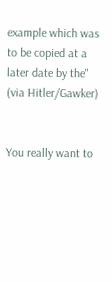example which was to be copied at a later date by the" (via Hitler/Gawker)


You really want to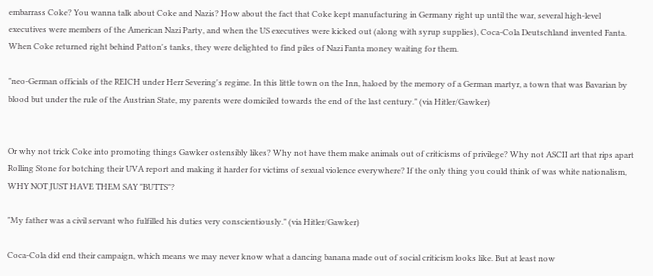embarrass Coke? You wanna talk about Coke and Nazis? How about the fact that Coke kept manufacturing in Germany right up until the war, several high-level executives were members of the American Nazi Party, and when the US executives were kicked out (along with syrup supplies), Coca-Cola Deutschland invented Fanta. When Coke returned right behind Patton's tanks, they were delighted to find piles of Nazi Fanta money waiting for them.

"neo-German officials of the REICH under Herr Severing's regime. In this little town on the Inn, haloed by the memory of a German martyr, a town that was Bavarian by blood but under the rule of the Austrian State, my parents were domiciled towards the end of the last century." (via Hitler/Gawker)


Or why not trick Coke into promoting things Gawker ostensibly likes? Why not have them make animals out of criticisms of privilege? Why not ASCII art that rips apart Rolling Stone for botching their UVA report and making it harder for victims of sexual violence everywhere? If the only thing you could think of was white nationalism, WHY NOT JUST HAVE THEM SAY "BUTTS"?

"My father was a civil servant who fulfilled his duties very conscientiously." (via Hitler/Gawker)

Coca-Cola did end their campaign, which means we may never know what a dancing banana made out of social criticism looks like. But at least now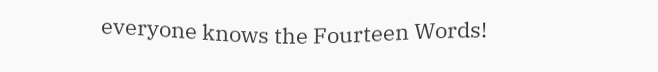everyone knows the Fourteen Words!